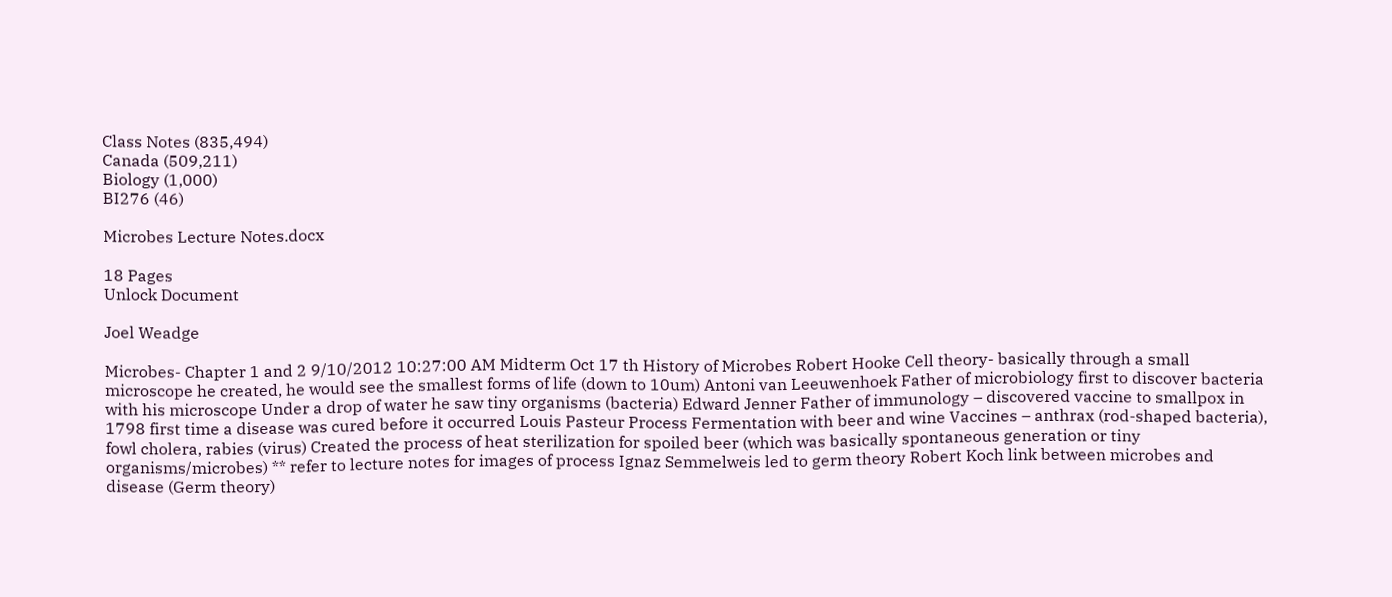Class Notes (835,494)
Canada (509,211)
Biology (1,000)
BI276 (46)

Microbes Lecture Notes.docx

18 Pages
Unlock Document

Joel Weadge

Microbes- Chapter 1 and 2 9/10/2012 10:27:00 AM Midterm Oct 17 th History of Microbes Robert Hooke Cell theory- basically through a small microscope he created, he would see the smallest forms of life (down to 10um) Antoni van Leeuwenhoek Father of microbiology first to discover bacteria with his microscope Under a drop of water he saw tiny organisms (bacteria) Edward Jenner Father of immunology – discovered vaccine to smallpox in 1798 first time a disease was cured before it occurred Louis Pasteur Process Fermentation with beer and wine Vaccines – anthrax (rod-shaped bacteria), fowl cholera, rabies (virus) Created the process of heat sterilization for spoiled beer (which was basically spontaneous generation or tiny organisms/microbes) ** refer to lecture notes for images of process Ignaz Semmelweis led to germ theory Robert Koch link between microbes and disease (Germ theory)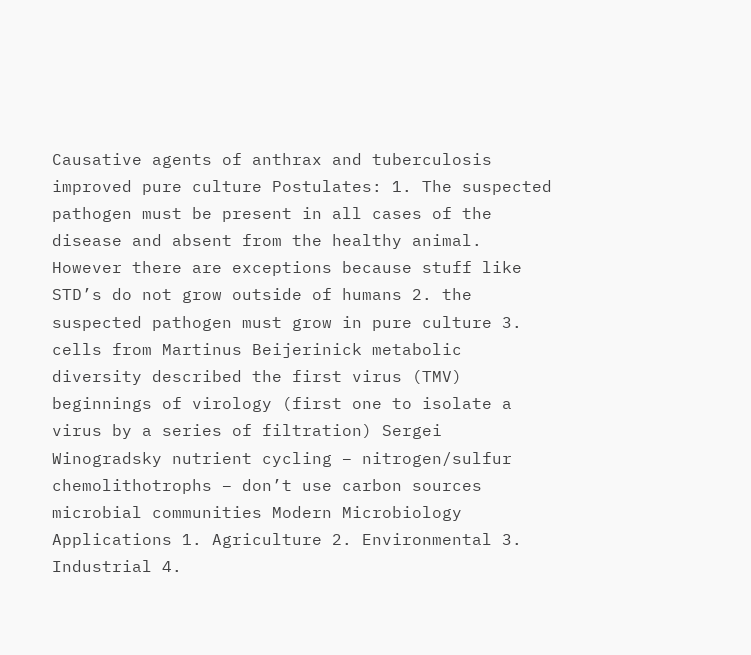Causative agents of anthrax and tuberculosis improved pure culture Postulates: 1. The suspected pathogen must be present in all cases of the disease and absent from the healthy animal. However there are exceptions because stuff like STD’s do not grow outside of humans 2. the suspected pathogen must grow in pure culture 3. cells from Martinus Beijerinick metabolic diversity described the first virus (TMV) beginnings of virology (first one to isolate a virus by a series of filtration) Sergei Winogradsky nutrient cycling – nitrogen/sulfur chemolithotrophs – don’t use carbon sources microbial communities Modern Microbiology Applications 1. Agriculture 2. Environmental 3. Industrial 4.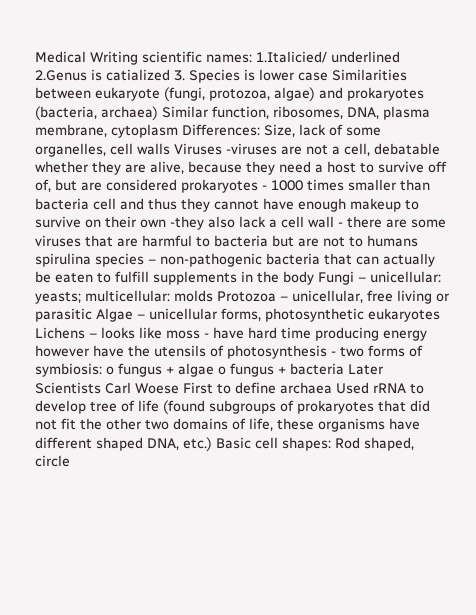Medical Writing scientific names: 1.Italicied/ underlined 2.Genus is catialized 3. Species is lower case Similarities between eukaryote (fungi, protozoa, algae) and prokaryotes (bacteria, archaea) Similar function, ribosomes, DNA, plasma membrane, cytoplasm Differences: Size, lack of some organelles, cell walls Viruses -viruses are not a cell, debatable whether they are alive, because they need a host to survive off of, but are considered prokaryotes - 1000 times smaller than bacteria cell and thus they cannot have enough makeup to survive on their own -they also lack a cell wall - there are some viruses that are harmful to bacteria but are not to humans spirulina species – non-pathogenic bacteria that can actually be eaten to fulfill supplements in the body Fungi – unicellular: yeasts; multicellular: molds Protozoa – unicellular, free living or parasitic Algae – unicellular forms, photosynthetic eukaryotes Lichens – looks like moss - have hard time producing energy however have the utensils of photosynthesis - two forms of symbiosis: o fungus + algae o fungus + bacteria Later Scientists Carl Woese First to define archaea Used rRNA to develop tree of life (found subgroups of prokaryotes that did not fit the other two domains of life, these organisms have different shaped DNA, etc.) Basic cell shapes: Rod shaped, circle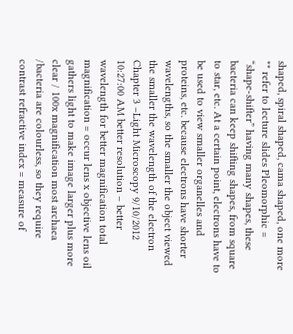shaped, spiral shaped, cama shaped, one more ** refer to lecture slides Pleomorphic = “shape-shifter” having many shapes, these bacteria can keep shifting shapes, from square to star, etc. At a certain point, electrons have to be used to view smaller organelles and proteins, etc. because electrons have shorter wavelengths, so the smaller the object viewed the smaller the wavelength of the electron Chapter 3 –Light Microscopy 9/10/2012 10:27:00 AM better resolution – better wavelength for better magnification total magnification = occur lens x objective lens oil gathers light to make image larger plus more clear / 100x magnification most archaea /bacteria are colourless, so they require contrast refractive index = measure of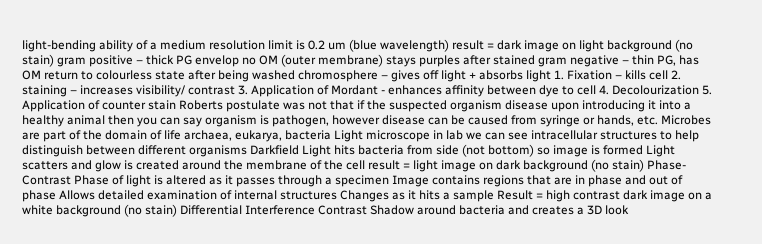light-bending ability of a medium resolution limit is 0.2 um (blue wavelength) result = dark image on light background (no stain) gram positive – thick PG envelop no OM (outer membrane) stays purples after stained gram negative – thin PG, has OM return to colourless state after being washed chromosphere – gives off light + absorbs light 1. Fixation – kills cell 2. staining – increases visibility/ contrast 3. Application of Mordant - enhances affinity between dye to cell 4. Decolourization 5. Application of counter stain Roberts postulate was not that if the suspected organism disease upon introducing it into a healthy animal then you can say organism is pathogen, however disease can be caused from syringe or hands, etc. Microbes are part of the domain of life archaea, eukarya, bacteria Light microscope in lab we can see intracellular structures to help distinguish between different organisms Darkfield Light hits bacteria from side (not bottom) so image is formed Light scatters and glow is created around the membrane of the cell result = light image on dark background (no stain) Phase-Contrast Phase of light is altered as it passes through a specimen Image contains regions that are in phase and out of phase Allows detailed examination of internal structures Changes as it hits a sample Result = high contrast dark image on a white background (no stain) Differential Interference Contrast Shadow around bacteria and creates a 3D look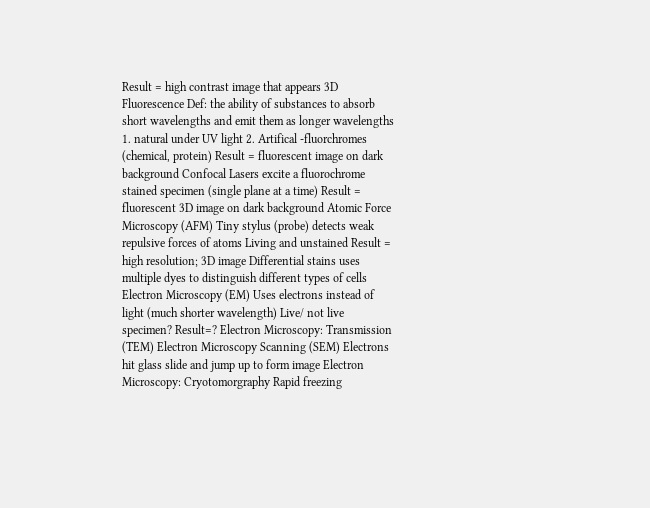Result = high contrast image that appears 3D Fluorescence Def: the ability of substances to absorb short wavelengths and emit them as longer wavelengths 1. natural under UV light 2. Artifical -fluorchromes (chemical, protein) Result = fluorescent image on dark background Confocal Lasers excite a fluorochrome stained specimen (single plane at a time) Result = fluorescent 3D image on dark background Atomic Force Microscopy (AFM) Tiny stylus (probe) detects weak repulsive forces of atoms Living and unstained Result = high resolution; 3D image Differential stains uses multiple dyes to distinguish different types of cells Electron Microscopy (EM) Uses electrons instead of light (much shorter wavelength) Live/ not live specimen? Result=? Electron Microscopy: Transmission (TEM) Electron Microscopy Scanning (SEM) Electrons hit glass slide and jump up to form image Electron Microscopy: Cryotomorgraphy Rapid freezing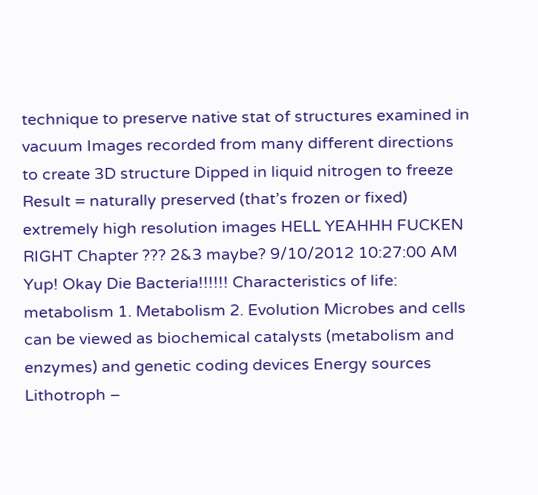technique to preserve native stat of structures examined in vacuum Images recorded from many different directions to create 3D structure Dipped in liquid nitrogen to freeze Result = naturally preserved (that’s frozen or fixed) extremely high resolution images HELL YEAHHH FUCKEN RIGHT Chapter ??? 2&3 maybe? 9/10/2012 10:27:00 AM Yup! Okay Die Bacteria!!!!!! Characteristics of life: metabolism 1. Metabolism 2. Evolution Microbes and cells can be viewed as biochemical catalysts (metabolism and enzymes) and genetic coding devices Energy sources Lithotroph –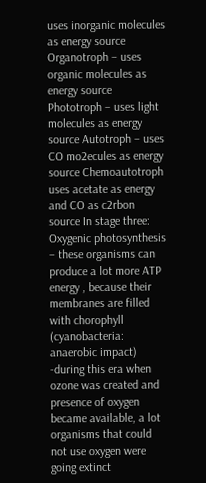uses inorganic molecules as energy source Organotroph – uses organic molecules as energy source Phototroph – uses light molecules as energy source Autotroph – uses CO mo2ecules as energy source Chemoautotroph uses acetate as energy and CO as c2rbon source In stage three: Oxygenic photosynthesis – these organisms can produce a lot more ATP energy , because their membranes are filled with chorophyll (cyanobacteria: anaerobic impact) -during this era when ozone was created and presence of oxygen became available, a lot organisms that could not use oxygen were going extinct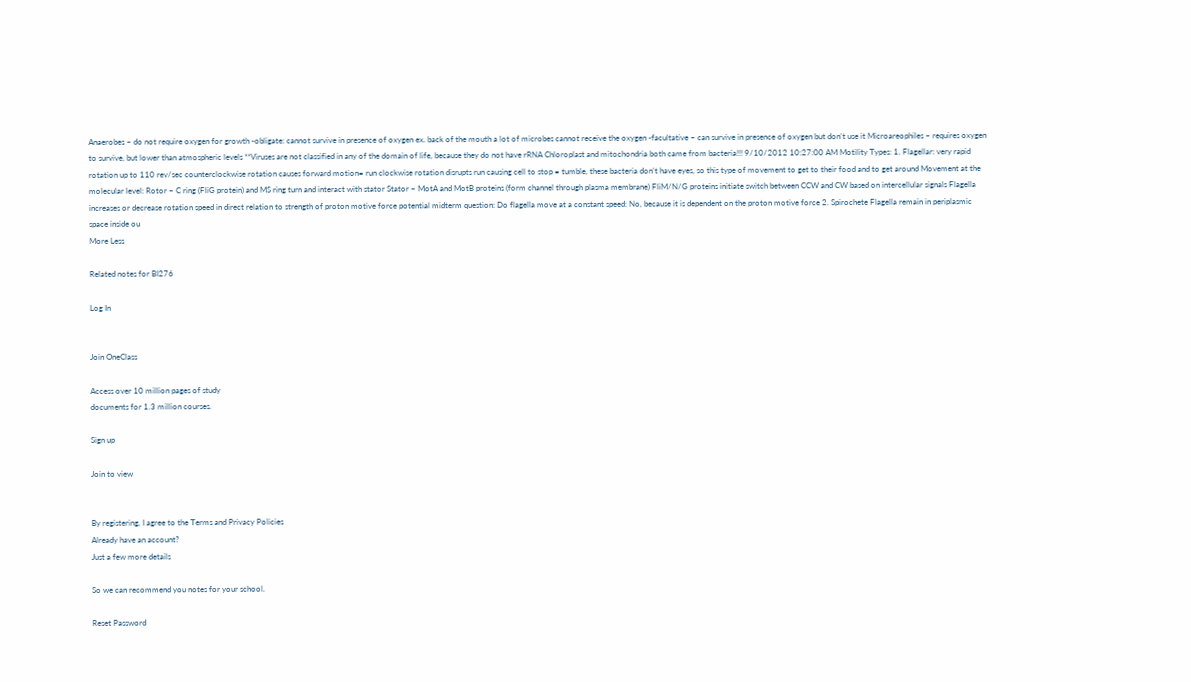Anaerobes – do not require oxygen for growth -obligate: cannot survive in presence of oxygen ex. back of the mouth a lot of microbes cannot receive the oxygen -facultative – can survive in presence of oxygen but don’t use it Microareophiles – requires oxygen to survive, but lower than atmospheric levels **Viruses are not classified in any of the domain of life, because they do not have rRNA Chloroplast and mitochondria both came from bacteria!!! 9/10/2012 10:27:00 AM Motility Types: 1. Flagellar: very rapid rotation up to 110 rev/sec counterclockwise rotation causes forward motion= run clockwise rotation disrupts run causing cell to stop = tumble, these bacteria don’t have eyes, so this type of movement to get to their food and to get around Movement at the molecular level: Rotor – C ring (FliG protein) and MS ring turn and interact with stator Stator – MotA and MotB proteins (form channel through plasma membrane) FliM/N/G proteins initiate switch between CCW and CW based on intercellular signals Flagella increases or decrease rotation speed in direct relation to strength of proton motive force potential midterm question: Do flagella move at a constant speed: No, because it is dependent on the proton motive force 2. Spirochete Flagella remain in periplasmic space inside ou
More Less

Related notes for BI276

Log In


Join OneClass

Access over 10 million pages of study
documents for 1.3 million courses.

Sign up

Join to view


By registering, I agree to the Terms and Privacy Policies
Already have an account?
Just a few more details

So we can recommend you notes for your school.

Reset Password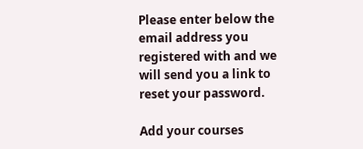Please enter below the email address you registered with and we will send you a link to reset your password.

Add your courses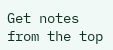Get notes from the top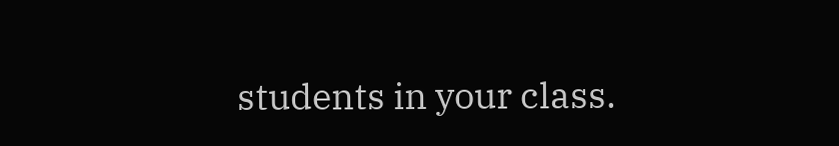students in your class.